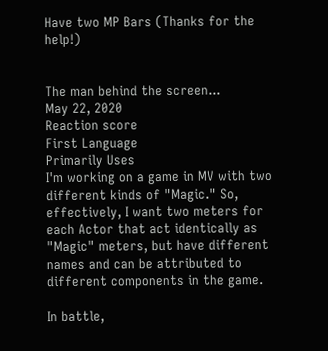Have two MP Bars (Thanks for the help!)


The man behind the screen...
May 22, 2020
Reaction score
First Language
Primarily Uses
I'm working on a game in MV with two different kinds of "Magic." So, effectively, I want two meters for each Actor that act identically as "Magic" meters, but have different names and can be attributed to different components in the game.

In battle,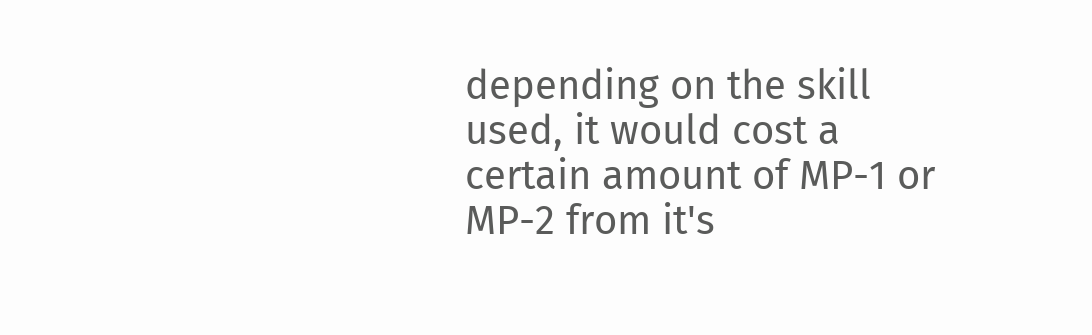depending on the skill used, it would cost a certain amount of MP-1 or MP-2 from it's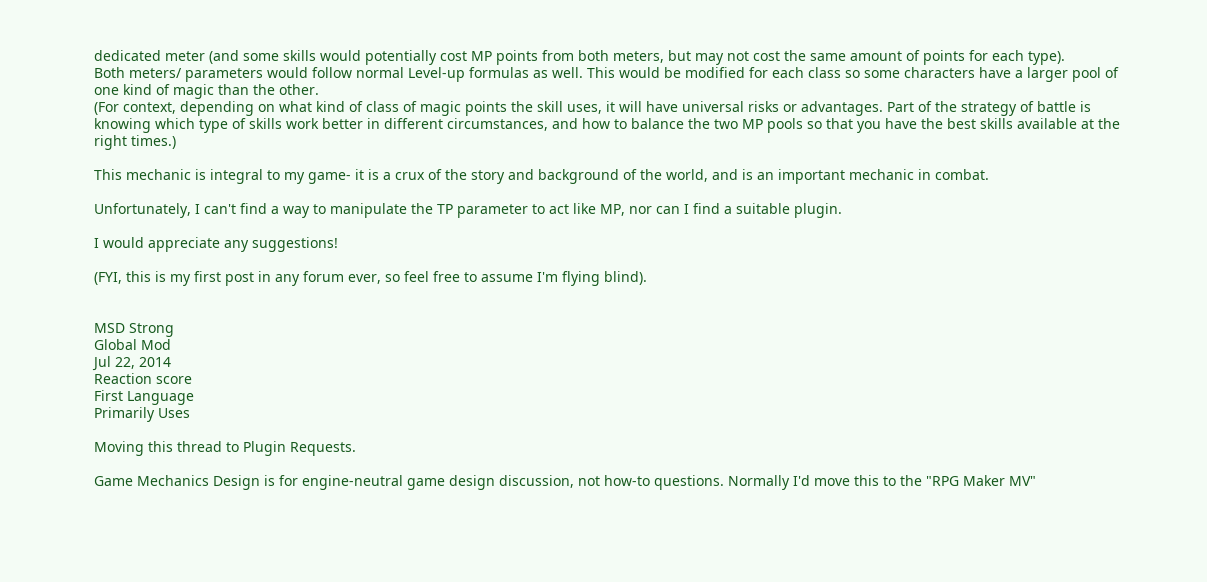dedicated meter (and some skills would potentially cost MP points from both meters, but may not cost the same amount of points for each type).
Both meters/ parameters would follow normal Level-up formulas as well. This would be modified for each class so some characters have a larger pool of one kind of magic than the other.
(For context, depending on what kind of class of magic points the skill uses, it will have universal risks or advantages. Part of the strategy of battle is knowing which type of skills work better in different circumstances, and how to balance the two MP pools so that you have the best skills available at the right times.)

This mechanic is integral to my game- it is a crux of the story and background of the world, and is an important mechanic in combat.

Unfortunately, I can't find a way to manipulate the TP parameter to act like MP, nor can I find a suitable plugin.

I would appreciate any suggestions!

(FYI, this is my first post in any forum ever, so feel free to assume I'm flying blind).


MSD Strong
Global Mod
Jul 22, 2014
Reaction score
First Language
Primarily Uses

Moving this thread to Plugin Requests.

Game Mechanics Design is for engine-neutral game design discussion, not how-to questions. Normally I'd move this to the "RPG Maker MV"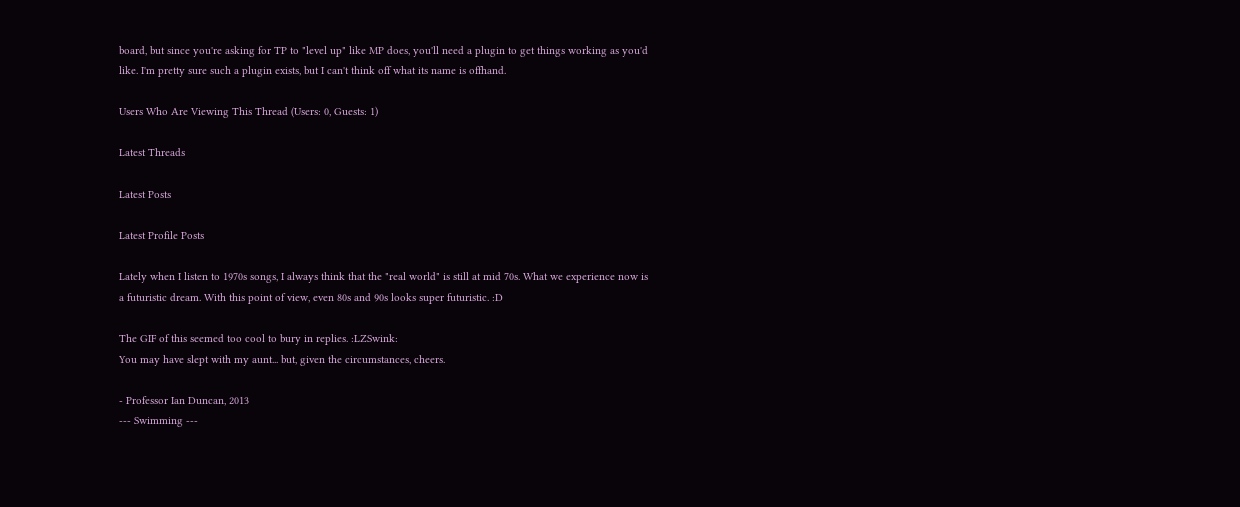board, but since you're asking for TP to "level up" like MP does, you'll need a plugin to get things working as you'd like. I'm pretty sure such a plugin exists, but I can't think off what its name is offhand.

Users Who Are Viewing This Thread (Users: 0, Guests: 1)

Latest Threads

Latest Posts

Latest Profile Posts

Lately when I listen to 1970s songs, I always think that the "real world" is still at mid 70s. What we experience now is a futuristic dream. With this point of view, even 80s and 90s looks super futuristic. :D

The GIF of this seemed too cool to bury in replies. :LZSwink:
You may have slept with my aunt... but, given the circumstances, cheers.

- Professor Ian Duncan, 2013
--- Swimming ---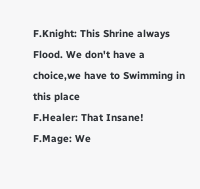F.Knight: This Shrine always Flood. We don't have a choice,we have to Swimming in this place
F.Healer: That Insane!
F.Mage: We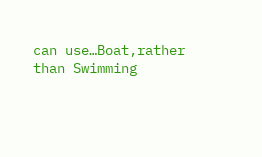can use…Boat,rather than Swimming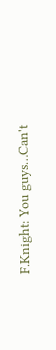F.Knight: You guys…Can't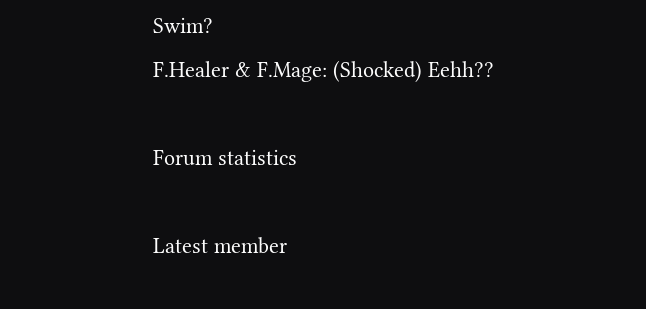Swim?
F.Healer & F.Mage: (Shocked) Eehh??

Forum statistics

Latest member